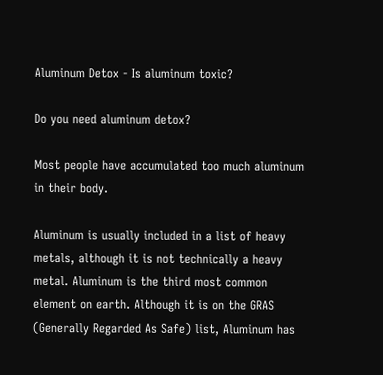Aluminum Detox - Is aluminum toxic?

Do you need aluminum detox?

Most people have accumulated too much aluminum in their body.

Aluminum is usually included in a list of heavy metals, although it is not technically a heavy metal. Aluminum is the third most common element on earth. Although it is on the GRAS (Generally Regarded As Safe) list, Aluminum has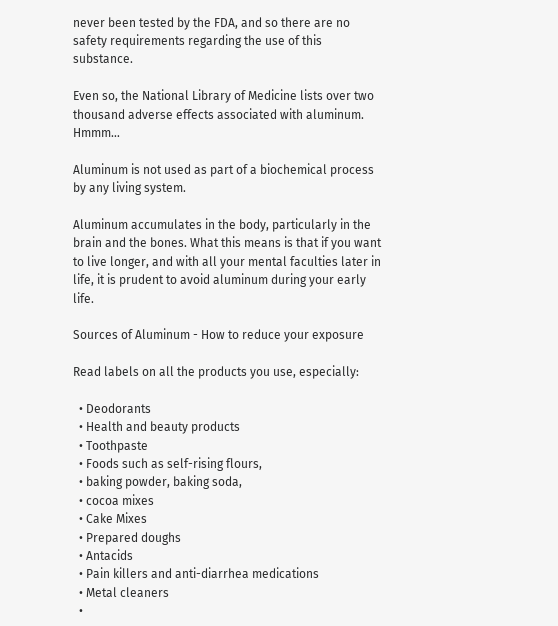never been tested by the FDA, and so there are no safety requirements regarding the use of this substance.

Even so, the National Library of Medicine lists over two thousand adverse effects associated with aluminum. Hmmm…

Aluminum is not used as part of a biochemical process by any living system.

Aluminum accumulates in the body, particularly in the brain and the bones. What this means is that if you want to live longer, and with all your mental faculties later in life, it is prudent to avoid aluminum during your early life.

Sources of Aluminum - How to reduce your exposure

Read labels on all the products you use, especially:

  • Deodorants
  • Health and beauty products
  • Toothpaste
  • Foods such as self-rising flours,
  • baking powder, baking soda,
  • cocoa mixes
  • Cake Mixes
  • Prepared doughs
  • Antacids
  • Pain killers and anti-diarrhea medications
  • Metal cleaners
  •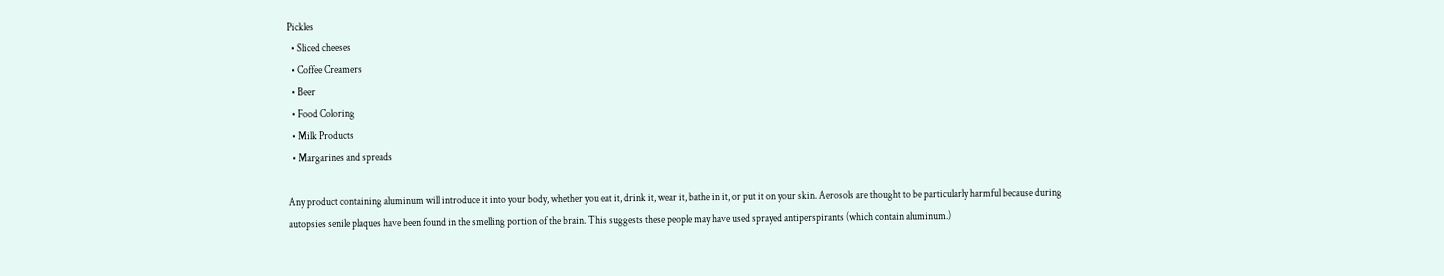Pickles
  • Sliced cheeses
  • Coffee Creamers
  • Beer
  • Food Coloring
  • Milk Products
  • Margarines and spreads

Any product containing aluminum will introduce it into your body, whether you eat it, drink it, wear it, bathe in it, or put it on your skin. Aerosols are thought to be particularly harmful because during autopsies senile plaques have been found in the smelling portion of the brain. This suggests these people may have used sprayed antiperspirants (which contain aluminum.)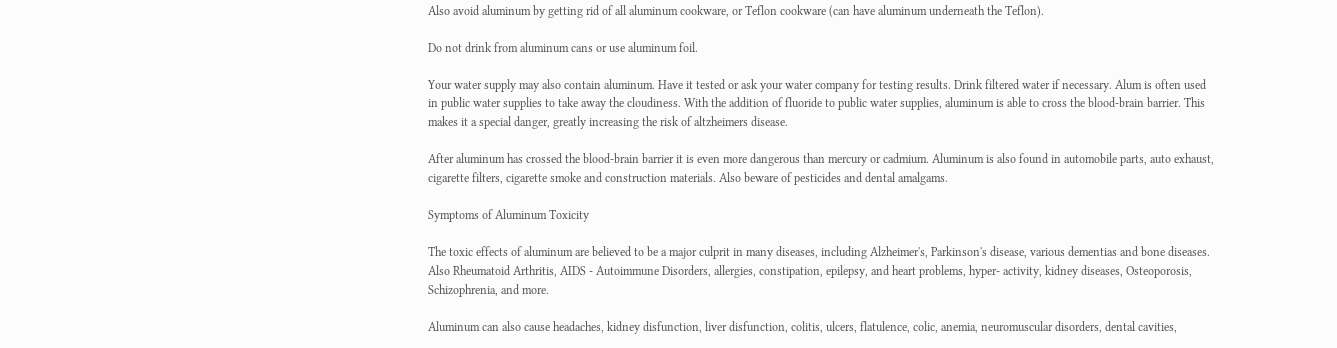Also avoid aluminum by getting rid of all aluminum cookware, or Teflon cookware (can have aluminum underneath the Teflon).

Do not drink from aluminum cans or use aluminum foil.

Your water supply may also contain aluminum. Have it tested or ask your water company for testing results. Drink filtered water if necessary. Alum is often used in public water supplies to take away the cloudiness. With the addition of fluoride to public water supplies, aluminum is able to cross the blood-brain barrier. This makes it a special danger, greatly increasing the risk of altzheimers disease.

After aluminum has crossed the blood-brain barrier it is even more dangerous than mercury or cadmium. Aluminum is also found in automobile parts, auto exhaust, cigarette filters, cigarette smoke and construction materials. Also beware of pesticides and dental amalgams.

Symptoms of Aluminum Toxicity

The toxic effects of aluminum are believed to be a major culprit in many diseases, including Alzheimer's, Parkinson's disease, various dementias and bone diseases. Also Rheumatoid Arthritis, AIDS - Autoimmune Disorders, allergies, constipation, epilepsy, and heart problems, hyper- activity, kidney diseases, Osteoporosis, Schizophrenia, and more.

Aluminum can also cause headaches, kidney disfunction, liver disfunction, colitis, ulcers, flatulence, colic, anemia, neuromuscular disorders, dental cavities,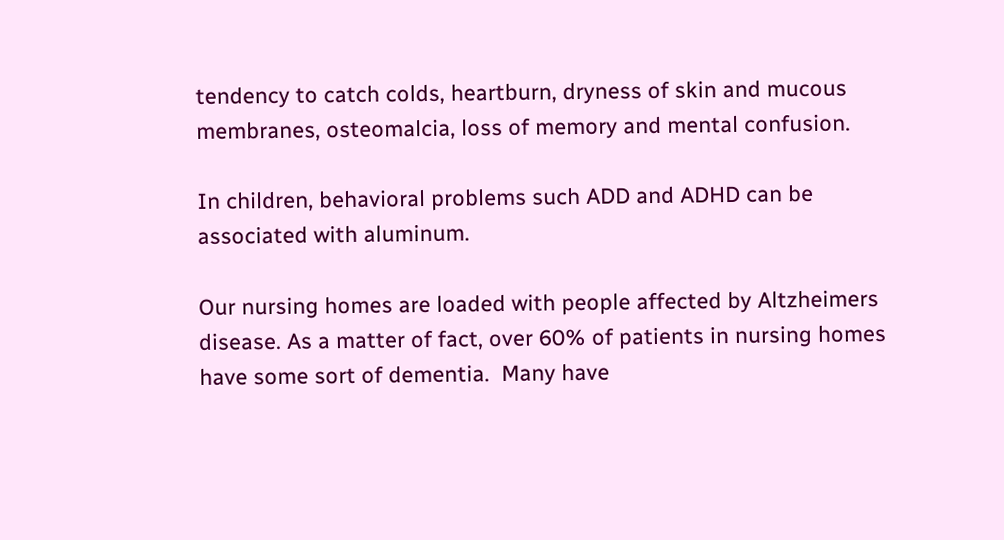tendency to catch colds, heartburn, dryness of skin and mucous membranes, osteomalcia, loss of memory and mental confusion.

In children, behavioral problems such ADD and ADHD can be associated with aluminum.

Our nursing homes are loaded with people affected by Altzheimers disease. As a matter of fact, over 60% of patients in nursing homes have some sort of dementia.  Many have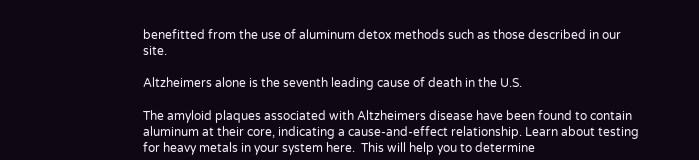benefitted from the use of aluminum detox methods such as those described in our site.

Altzheimers alone is the seventh leading cause of death in the U.S.

The amyloid plaques associated with Altzheimers disease have been found to contain aluminum at their core, indicating a cause-and-effect relationship. Learn about testing for heavy metals in your system here.  This will help you to determine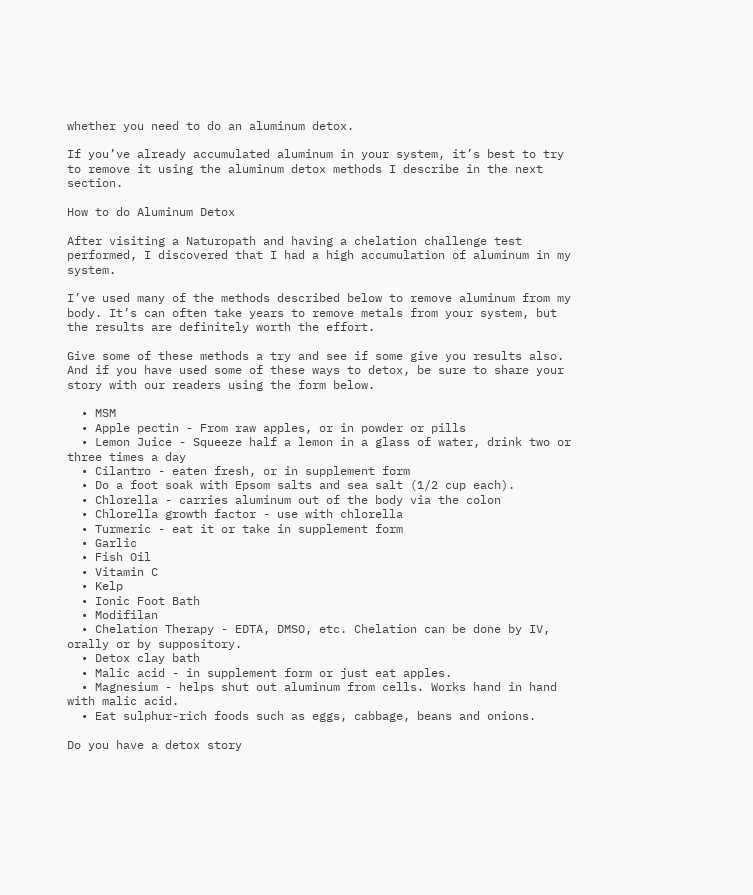whether you need to do an aluminum detox.

If you’ve already accumulated aluminum in your system, it’s best to try to remove it using the aluminum detox methods I describe in the next section.

How to do Aluminum Detox

After visiting a Naturopath and having a chelation challenge test performed, I discovered that I had a high accumulation of aluminum in my system.

I’ve used many of the methods described below to remove aluminum from my body. It’s can often take years to remove metals from your system, but the results are definitely worth the effort.

Give some of these methods a try and see if some give you results also. And if you have used some of these ways to detox, be sure to share your story with our readers using the form below.

  • MSM
  • Apple pectin - From raw apples, or in powder or pills
  • Lemon Juice - Squeeze half a lemon in a glass of water, drink two or three times a day
  • Cilantro - eaten fresh, or in supplement form
  • Do a foot soak with Epsom salts and sea salt (1/2 cup each).
  • Chlorella - carries aluminum out of the body via the colon
  • Chlorella growth factor - use with chlorella
  • Turmeric - eat it or take in supplement form
  • Garlic
  • Fish Oil
  • Vitamin C
  • Kelp
  • Ionic Foot Bath
  • Modifilan
  • Chelation Therapy - EDTA, DMSO, etc. Chelation can be done by IV, orally or by suppository.
  • Detox clay bath
  • Malic acid - in supplement form or just eat apples.
  • Magnesium - helps shut out aluminum from cells. Works hand in hand with malic acid.
  • Eat sulphur-rich foods such as eggs, cabbage, beans and onions.

Do you have a detox story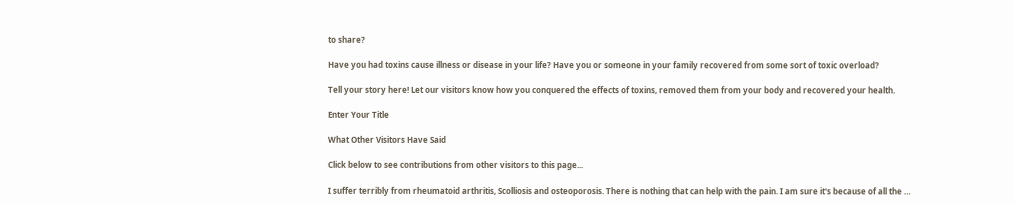to share?

Have you had toxins cause illness or disease in your life? Have you or someone in your family recovered from some sort of toxic overload?

Tell your story here! Let our visitors know how you conquered the effects of toxins, removed them from your body and recovered your health.

Enter Your Title

What Other Visitors Have Said

Click below to see contributions from other visitors to this page...

I suffer terribly from rheumatoid arthritis, Scolliosis and osteoporosis. There is nothing that can help with the pain. I am sure it's because of all the …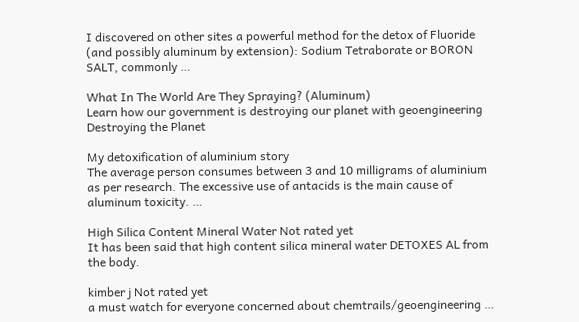I discovered on other sites a powerful method for the detox of Fluoride (and possibly aluminum by extension): Sodium Tetraborate or BORON SALT, commonly …

What In The World Are They Spraying? (Aluminum)
Learn how our government is destroying our planet with geoengineering Destroying the Planet

My detoxification of aluminium story
The average person consumes between 3 and 10 milligrams of aluminium as per research. The excessive use of antacids is the main cause of aluminum toxicity. …

High Silica Content Mineral Water Not rated yet
It has been said that high content silica mineral water DETOXES AL from the body.

kimber j Not rated yet
a must watch for everyone concerned about chemtrails/geoengineering …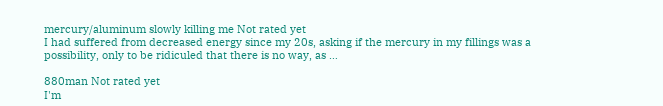mercury/aluminum slowly killing me Not rated yet
I had suffered from decreased energy since my 20s, asking if the mercury in my fillings was a possibility, only to be ridiculed that there is no way, as …

880man Not rated yet
I'm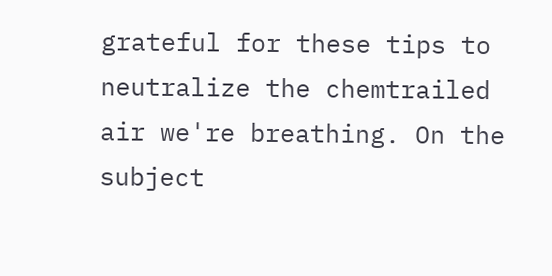grateful for these tips to neutralize the chemtrailed air we're breathing. On the subject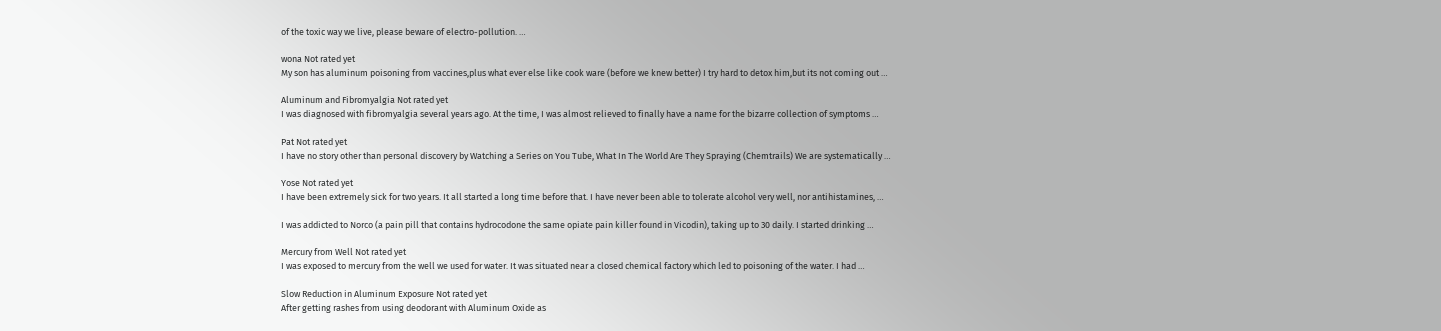of the toxic way we live, please beware of electro-pollution. …

wona Not rated yet
My son has aluminum poisoning from vaccines,plus what ever else like cook ware (before we knew better) I try hard to detox him,but its not coming out …

Aluminum and Fibromyalgia Not rated yet
I was diagnosed with fibromyalgia several years ago. At the time, I was almost relieved to finally have a name for the bizarre collection of symptoms …

Pat Not rated yet
I have no story other than personal discovery by Watching a Series on You Tube, What In The World Are They Spraying (Chemtrails) We are systematically …

Yose Not rated yet
I have been extremely sick for two years. It all started a long time before that. I have never been able to tolerate alcohol very well, nor antihistamines, …

I was addicted to Norco (a pain pill that contains hydrocodone the same opiate pain killer found in Vicodin), taking up to 30 daily. I started drinking …

Mercury from Well Not rated yet
I was exposed to mercury from the well we used for water. It was situated near a closed chemical factory which led to poisoning of the water. I had …

Slow Reduction in Aluminum Exposure Not rated yet
After getting rashes from using deodorant with Aluminum Oxide as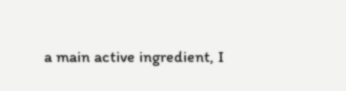a main active ingredient, I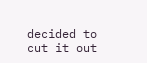decided to cut it out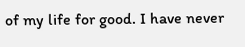of my life for good. I have never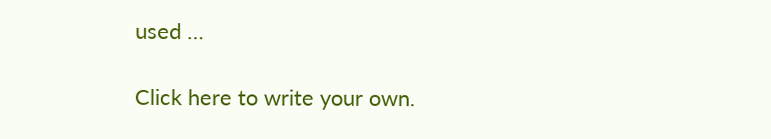used …

Click here to write your own.